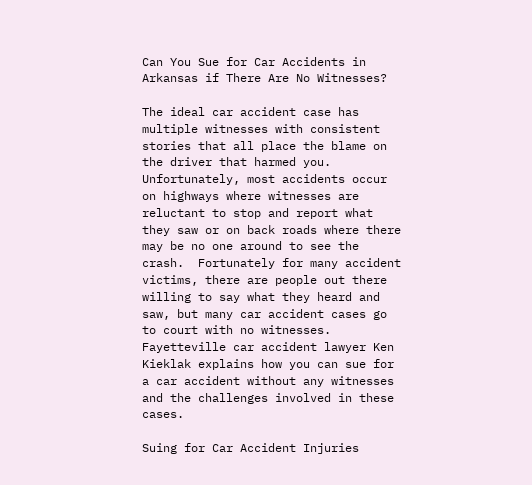Can You Sue for Car Accidents in Arkansas if There Are No Witnesses?

The ideal car accident case has multiple witnesses with consistent stories that all place the blame on the driver that harmed you.  Unfortunately, most accidents occur on highways where witnesses are reluctant to stop and report what they saw or on back roads where there may be no one around to see the crash.  Fortunately for many accident victims, there are people out there willing to say what they heard and saw, but many car accident cases go to court with no witnesses.  Fayetteville car accident lawyer Ken Kieklak explains how you can sue for a car accident without any witnesses and the challenges involved in these cases.

Suing for Car Accident Injuries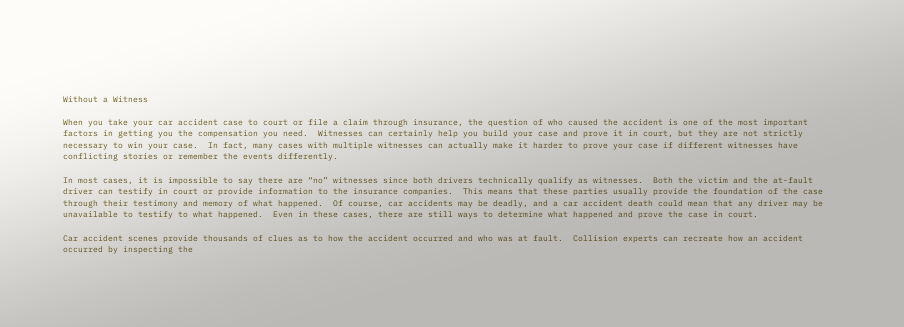Without a Witness

When you take your car accident case to court or file a claim through insurance, the question of who caused the accident is one of the most important factors in getting you the compensation you need.  Witnesses can certainly help you build your case and prove it in court, but they are not strictly necessary to win your case.  In fact, many cases with multiple witnesses can actually make it harder to prove your case if different witnesses have conflicting stories or remember the events differently.

In most cases, it is impossible to say there are “no” witnesses since both drivers technically qualify as witnesses.  Both the victim and the at-fault driver can testify in court or provide information to the insurance companies.  This means that these parties usually provide the foundation of the case through their testimony and memory of what happened.  Of course, car accidents may be deadly, and a car accident death could mean that any driver may be unavailable to testify to what happened.  Even in these cases, there are still ways to determine what happened and prove the case in court.

Car accident scenes provide thousands of clues as to how the accident occurred and who was at fault.  Collision experts can recreate how an accident occurred by inspecting the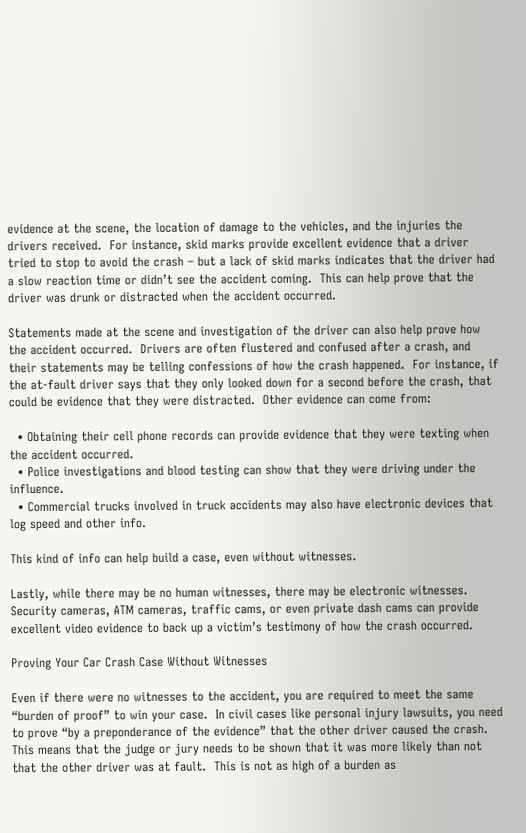evidence at the scene, the location of damage to the vehicles, and the injuries the drivers received.  For instance, skid marks provide excellent evidence that a driver tried to stop to avoid the crash – but a lack of skid marks indicates that the driver had a slow reaction time or didn’t see the accident coming.  This can help prove that the driver was drunk or distracted when the accident occurred.

Statements made at the scene and investigation of the driver can also help prove how the accident occurred.  Drivers are often flustered and confused after a crash, and their statements may be telling confessions of how the crash happened.  For instance, if the at-fault driver says that they only looked down for a second before the crash, that could be evidence that they were distracted.  Other evidence can come from:

  • Obtaining their cell phone records can provide evidence that they were texting when the accident occurred.
  • Police investigations and blood testing can show that they were driving under the influence.
  • Commercial trucks involved in truck accidents may also have electronic devices that log speed and other info.

This kind of info can help build a case, even without witnesses.

Lastly, while there may be no human witnesses, there may be electronic witnesses.  Security cameras, ATM cameras, traffic cams, or even private dash cams can provide excellent video evidence to back up a victim’s testimony of how the crash occurred.

Proving Your Car Crash Case Without Witnesses

Even if there were no witnesses to the accident, you are required to meet the same “burden of proof” to win your case.  In civil cases like personal injury lawsuits, you need to prove “by a preponderance of the evidence” that the other driver caused the crash.  This means that the judge or jury needs to be shown that it was more likely than not that the other driver was at fault.  This is not as high of a burden as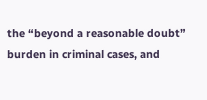the “beyond a reasonable doubt” burden in criminal cases, and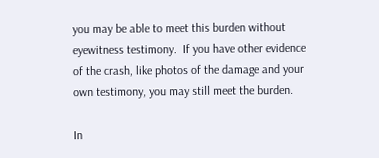you may be able to meet this burden without eyewitness testimony.  If you have other evidence of the crash, like photos of the damage and your own testimony, you may still meet the burden.

In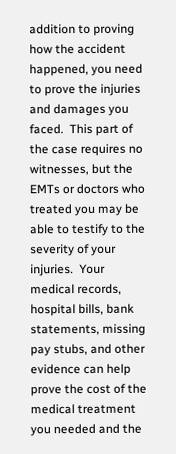addition to proving how the accident happened, you need to prove the injuries and damages you faced.  This part of the case requires no witnesses, but the EMTs or doctors who treated you may be able to testify to the severity of your injuries.  Your medical records, hospital bills, bank statements, missing pay stubs, and other evidence can help prove the cost of the medical treatment you needed and the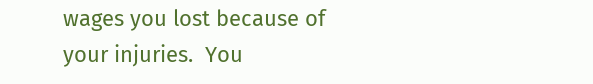wages you lost because of your injuries.  You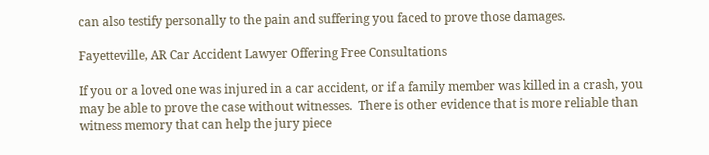can also testify personally to the pain and suffering you faced to prove those damages.

Fayetteville, AR Car Accident Lawyer Offering Free Consultations

If you or a loved one was injured in a car accident, or if a family member was killed in a crash, you may be able to prove the case without witnesses.  There is other evidence that is more reliable than witness memory that can help the jury piece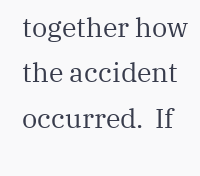together how the accident occurred.  If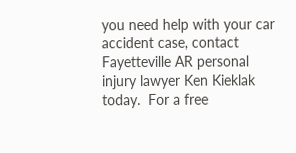you need help with your car accident case, contact Fayetteville AR personal injury lawyer Ken Kieklak today.  For a free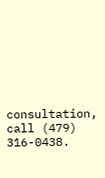consultation, call (479) 316-0438.